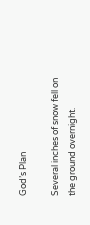God’s Plan

Several inches of snow fell on the ground overnight.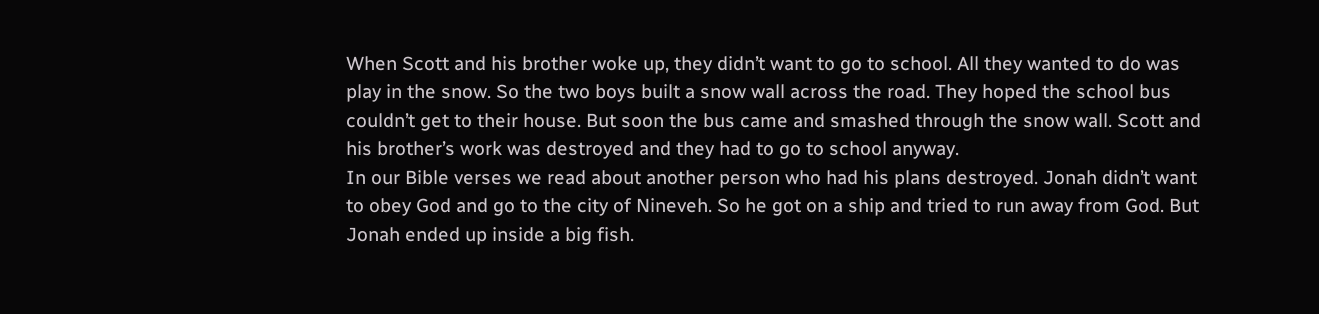When Scott and his brother woke up, they didn’t want to go to school. All they wanted to do was play in the snow. So the two boys built a snow wall across the road. They hoped the school bus couldn’t get to their house. But soon the bus came and smashed through the snow wall. Scott and his brother’s work was destroyed and they had to go to school anyway.
In our Bible verses we read about another person who had his plans destroyed. Jonah didn’t want to obey God and go to the city of Nineveh. So he got on a ship and tried to run away from God. But Jonah ended up inside a big fish.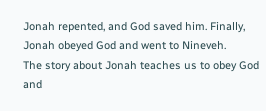Jonah repented, and God saved him. Finally, Jonah obeyed God and went to Nineveh.
The story about Jonah teaches us to obey God and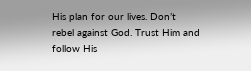His plan for our lives. Don’t rebel against God. Trust Him and follow His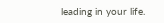leading in your life.